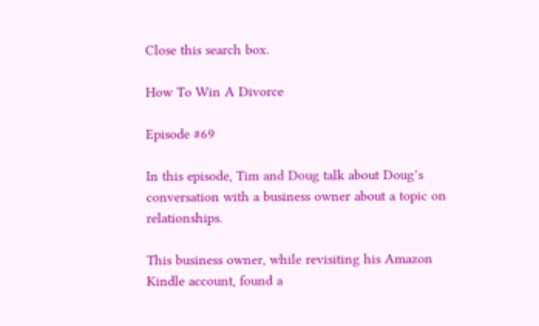Close this search box.

How To Win A Divorce

Episode #69

In this episode, Tim and Doug talk about Doug’s conversation with a business owner about a topic on relationships.

This business owner, while revisiting his Amazon Kindle account, found a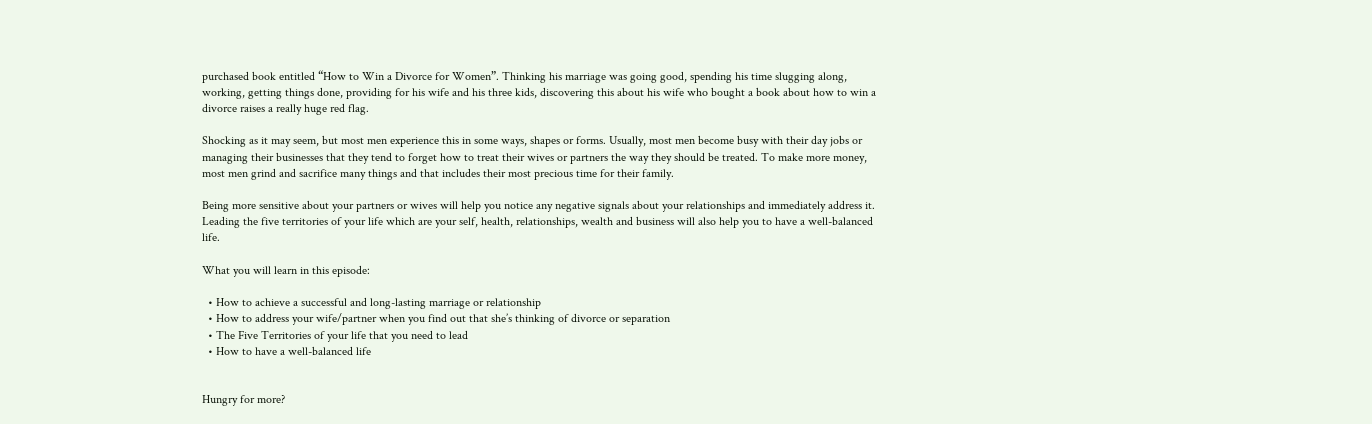purchased book entitled “How to Win a Divorce for Women”. Thinking his marriage was going good, spending his time slugging along, working, getting things done, providing for his wife and his three kids, discovering this about his wife who bought a book about how to win a divorce raises a really huge red flag.

Shocking as it may seem, but most men experience this in some ways, shapes or forms. Usually, most men become busy with their day jobs or managing their businesses that they tend to forget how to treat their wives or partners the way they should be treated. To make more money, most men grind and sacrifice many things and that includes their most precious time for their family.

Being more sensitive about your partners or wives will help you notice any negative signals about your relationships and immediately address it. Leading the five territories of your life which are your self, health, relationships, wealth and business will also help you to have a well-balanced life.

What you will learn in this episode:

  • How to achieve a successful and long-lasting marriage or relationship
  • How to address your wife/partner when you find out that she’s thinking of divorce or separation
  • The Five Territories of your life that you need to lead
  • How to have a well-balanced life


Hungry for more?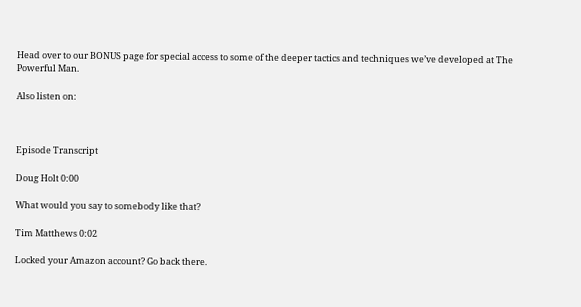Head over to our BONUS page for special access to some of the deeper tactics and techniques we’ve developed at The Powerful Man.

Also listen on:



Episode Transcript

Doug Holt 0:00

What would you say to somebody like that?

Tim Matthews 0:02

Locked your Amazon account? Go back there.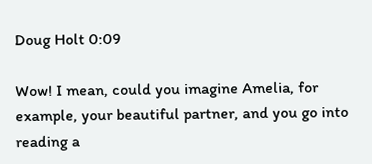Doug Holt 0:09

Wow! I mean, could you imagine Amelia, for example, your beautiful partner, and you go into reading a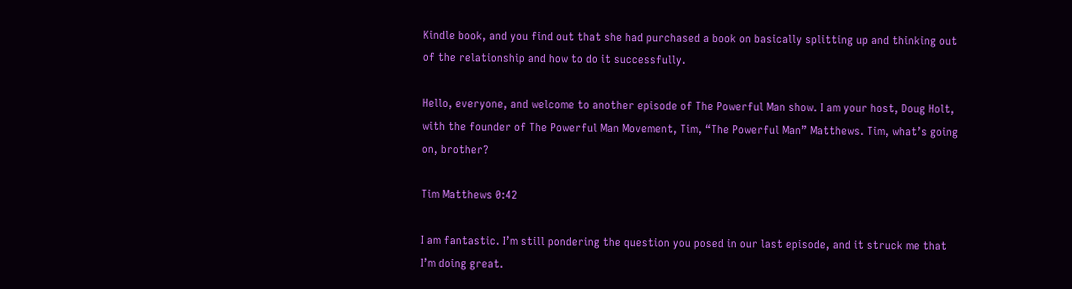Kindle book, and you find out that she had purchased a book on basically splitting up and thinking out of the relationship and how to do it successfully.

Hello, everyone, and welcome to another episode of The Powerful Man show. I am your host, Doug Holt, with the founder of The Powerful Man Movement, Tim, “The Powerful Man” Matthews. Tim, what’s going on, brother?

Tim Matthews 0:42

I am fantastic. I’m still pondering the question you posed in our last episode, and it struck me that I’m doing great.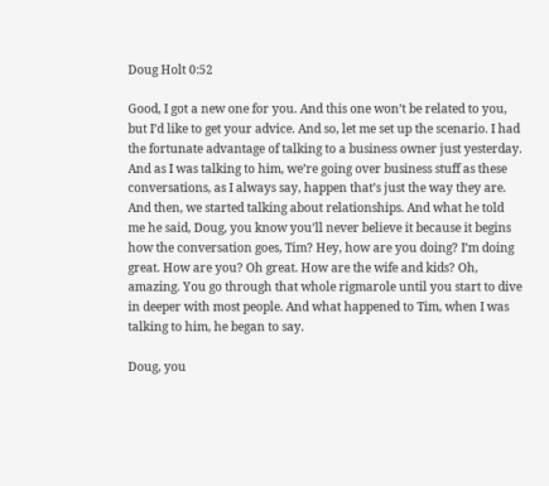Doug Holt 0:52

Good, I got a new one for you. And this one won’t be related to you, but I’d like to get your advice. And so, let me set up the scenario. I had the fortunate advantage of talking to a business owner just yesterday. And as I was talking to him, we’re going over business stuff as these conversations, as I always say, happen that’s just the way they are. And then, we started talking about relationships. And what he told me he said, Doug, you know you’ll never believe it because it begins how the conversation goes, Tim? Hey, how are you doing? I’m doing great. How are you? Oh great. How are the wife and kids? Oh, amazing. You go through that whole rigmarole until you start to dive in deeper with most people. And what happened to Tim, when I was talking to him, he began to say.

Doug, you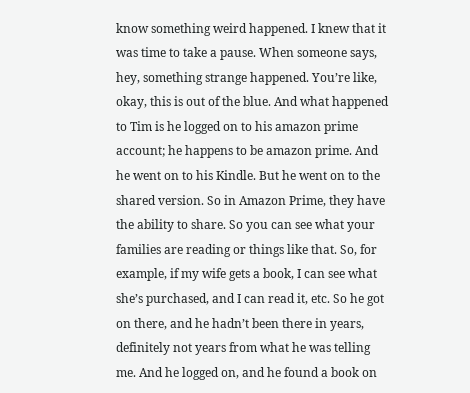know something weird happened. I knew that it was time to take a pause. When someone says, hey, something strange happened. You’re like, okay, this is out of the blue. And what happened to Tim is he logged on to his amazon prime account; he happens to be amazon prime. And he went on to his Kindle. But he went on to the shared version. So in Amazon Prime, they have the ability to share. So you can see what your families are reading or things like that. So, for example, if my wife gets a book, I can see what she’s purchased, and I can read it, etc. So he got on there, and he hadn’t been there in years, definitely not years from what he was telling me. And he logged on, and he found a book on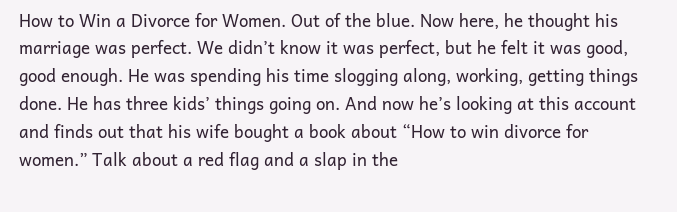How to Win a Divorce for Women. Out of the blue. Now here, he thought his marriage was perfect. We didn’t know it was perfect, but he felt it was good, good enough. He was spending his time slogging along, working, getting things done. He has three kids’ things going on. And now he’s looking at this account and finds out that his wife bought a book about “How to win divorce for women.” Talk about a red flag and a slap in the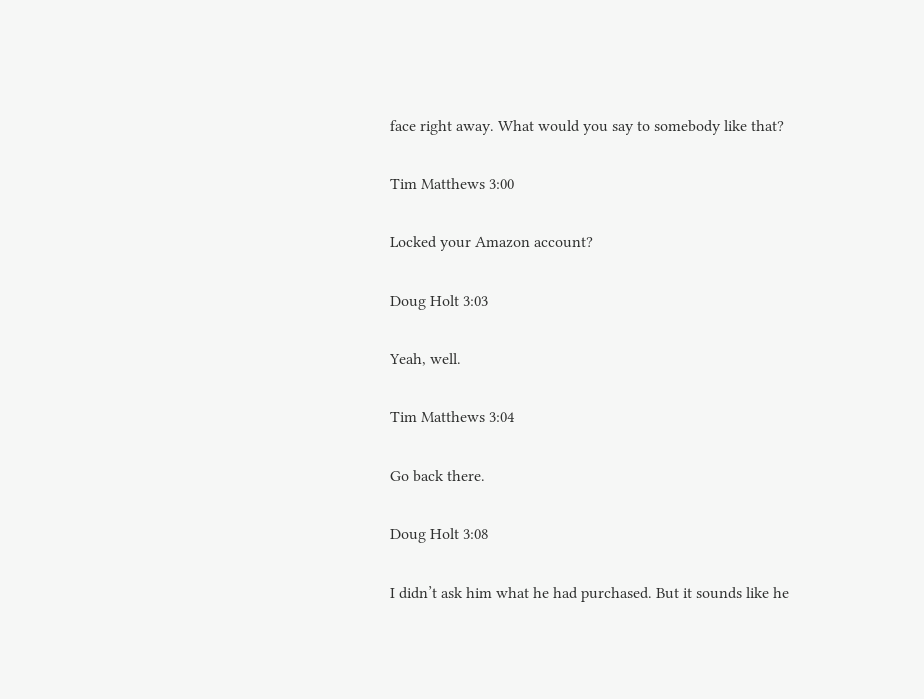face right away. What would you say to somebody like that?

Tim Matthews 3:00

Locked your Amazon account?

Doug Holt 3:03

Yeah, well.

Tim Matthews 3:04

Go back there.

Doug Holt 3:08

I didn’t ask him what he had purchased. But it sounds like he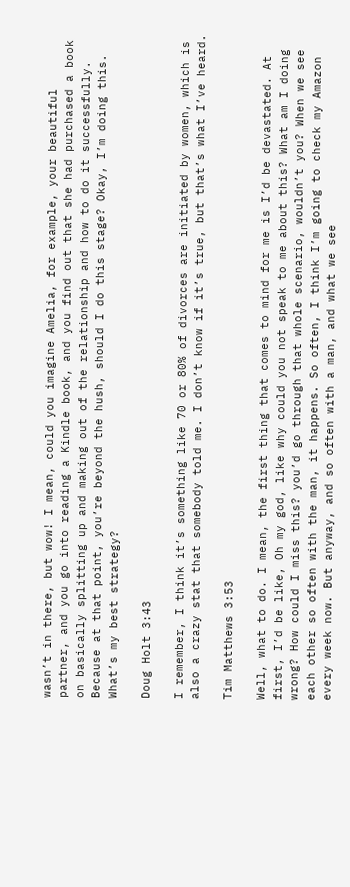wasn’t in there, but wow! I mean, could you imagine Amelia, for example, your beautiful partner, and you go into reading a Kindle book, and you find out that she had purchased a book on basically splitting up and making out of the relationship and how to do it successfully. Because at that point, you’re beyond the hush, should I do this stage? Okay, I’m doing this. What’s my best strategy?

Doug Holt 3:43

I remember, I think it’s something like 70 or 80% of divorces are initiated by women, which is also a crazy stat that somebody told me. I don’t know if it’s true, but that’s what I’ve heard.

Tim Matthews 3:53

Well, what to do. I mean, the first thing that comes to mind for me is I’d be devastated. At first, I’d be like, Oh my god, like why could you not speak to me about this? What am I doing wrong? How could I miss this? you’d go through that whole scenario, wouldn’t you? When we see each other so often with the man, it happens. So often, I think I’m going to check my Amazon every week now. But anyway, and so often with a man, and what we see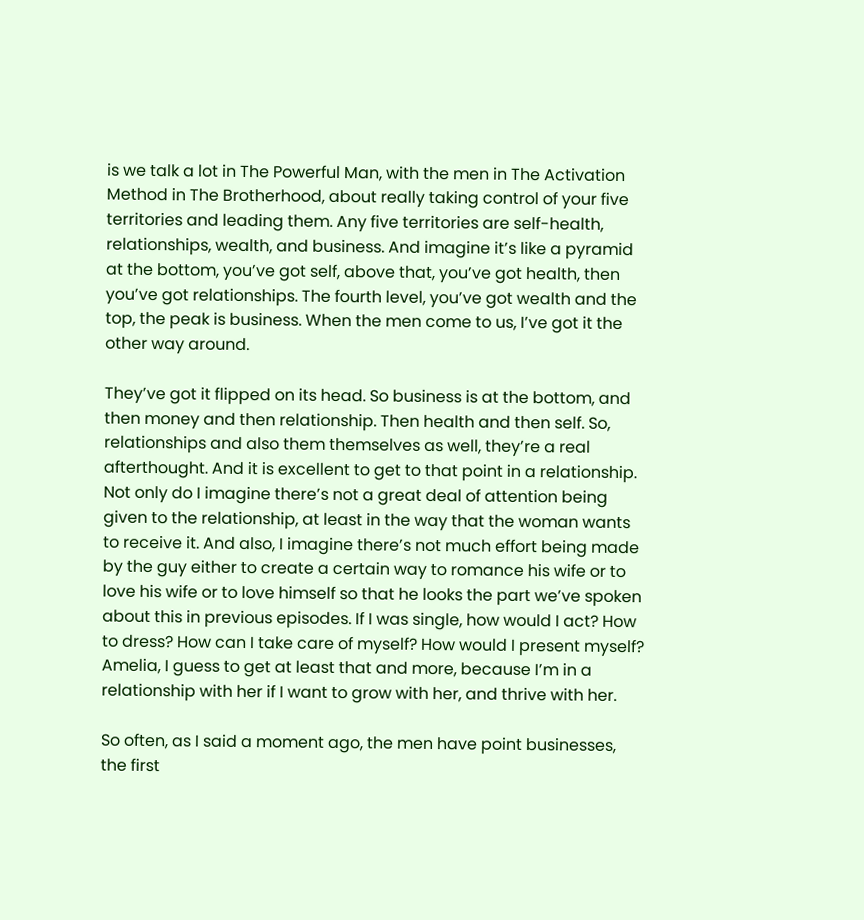is we talk a lot in The Powerful Man, with the men in The Activation Method in The Brotherhood, about really taking control of your five territories and leading them. Any five territories are self-health, relationships, wealth, and business. And imagine it’s like a pyramid at the bottom, you’ve got self, above that, you’ve got health, then you’ve got relationships. The fourth level, you’ve got wealth and the top, the peak is business. When the men come to us, I’ve got it the other way around.

They’ve got it flipped on its head. So business is at the bottom, and then money and then relationship. Then health and then self. So, relationships and also them themselves as well, they’re a real afterthought. And it is excellent to get to that point in a relationship. Not only do I imagine there’s not a great deal of attention being given to the relationship, at least in the way that the woman wants to receive it. And also, I imagine there’s not much effort being made by the guy either to create a certain way to romance his wife or to love his wife or to love himself so that he looks the part we’ve spoken about this in previous episodes. If I was single, how would I act? How to dress? How can I take care of myself? How would I present myself? Amelia, I guess to get at least that and more, because I’m in a relationship with her if I want to grow with her, and thrive with her.

So often, as I said a moment ago, the men have point businesses, the first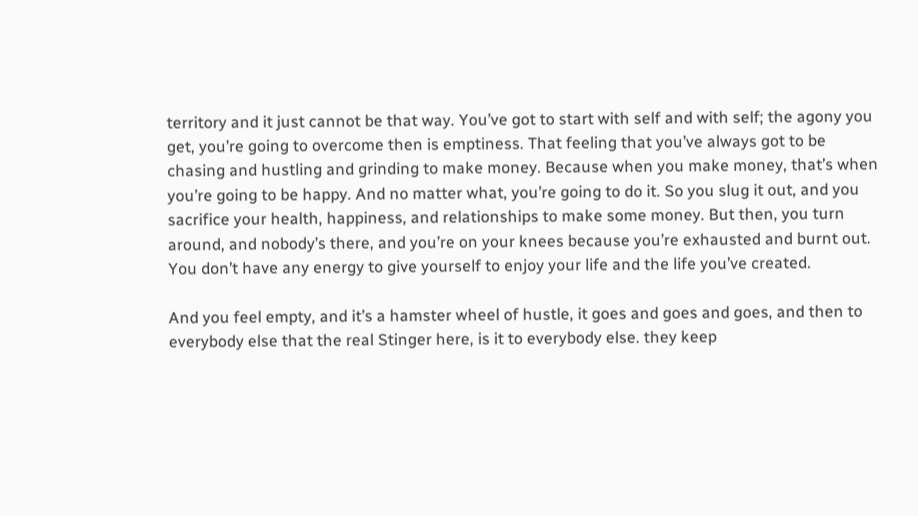territory and it just cannot be that way. You’ve got to start with self and with self; the agony you get, you’re going to overcome then is emptiness. That feeling that you’ve always got to be chasing and hustling and grinding to make money. Because when you make money, that’s when you’re going to be happy. And no matter what, you’re going to do it. So you slug it out, and you sacrifice your health, happiness, and relationships to make some money. But then, you turn around, and nobody’s there, and you’re on your knees because you’re exhausted and burnt out. You don’t have any energy to give yourself to enjoy your life and the life you’ve created.

And you feel empty, and it’s a hamster wheel of hustle, it goes and goes and goes, and then to everybody else that the real Stinger here, is it to everybody else. they keep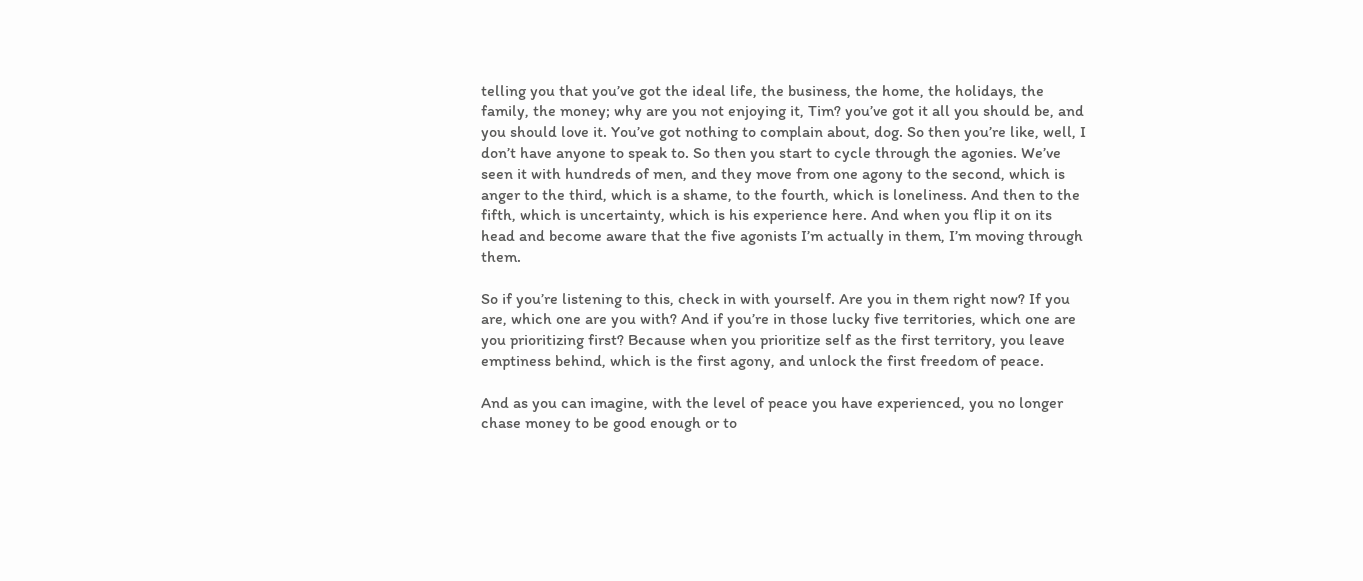telling you that you’ve got the ideal life, the business, the home, the holidays, the family, the money; why are you not enjoying it, Tim? you’ve got it all you should be, and you should love it. You’ve got nothing to complain about, dog. So then you’re like, well, I don’t have anyone to speak to. So then you start to cycle through the agonies. We’ve seen it with hundreds of men, and they move from one agony to the second, which is anger to the third, which is a shame, to the fourth, which is loneliness. And then to the fifth, which is uncertainty, which is his experience here. And when you flip it on its head and become aware that the five agonists I’m actually in them, I’m moving through them.

So if you’re listening to this, check in with yourself. Are you in them right now? If you are, which one are you with? And if you’re in those lucky five territories, which one are you prioritizing first? Because when you prioritize self as the first territory, you leave emptiness behind, which is the first agony, and unlock the first freedom of peace.

And as you can imagine, with the level of peace you have experienced, you no longer chase money to be good enough or to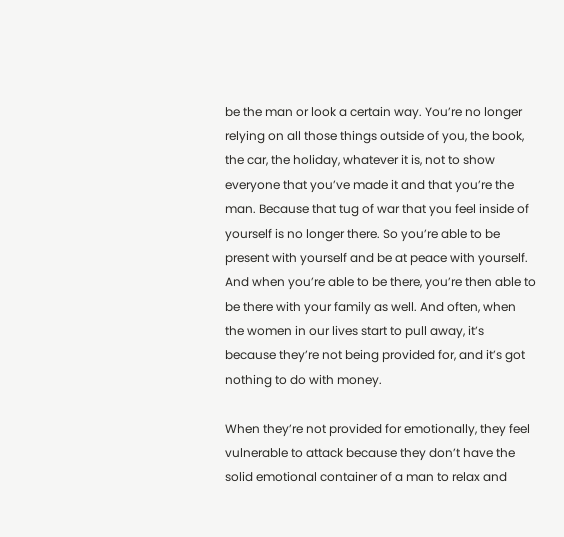be the man or look a certain way. You’re no longer relying on all those things outside of you, the book, the car, the holiday, whatever it is, not to show everyone that you’ve made it and that you’re the man. Because that tug of war that you feel inside of yourself is no longer there. So you’re able to be present with yourself and be at peace with yourself. And when you’re able to be there, you’re then able to be there with your family as well. And often, when the women in our lives start to pull away, it’s because they’re not being provided for, and it’s got nothing to do with money.

When they’re not provided for emotionally, they feel vulnerable to attack because they don’t have the solid emotional container of a man to relax and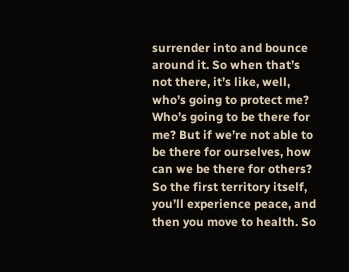surrender into and bounce around it. So when that’s not there, it’s like, well, who’s going to protect me? Who’s going to be there for me? But if we’re not able to be there for ourselves, how can we be there for others? So the first territory itself, you’ll experience peace, and then you move to health. So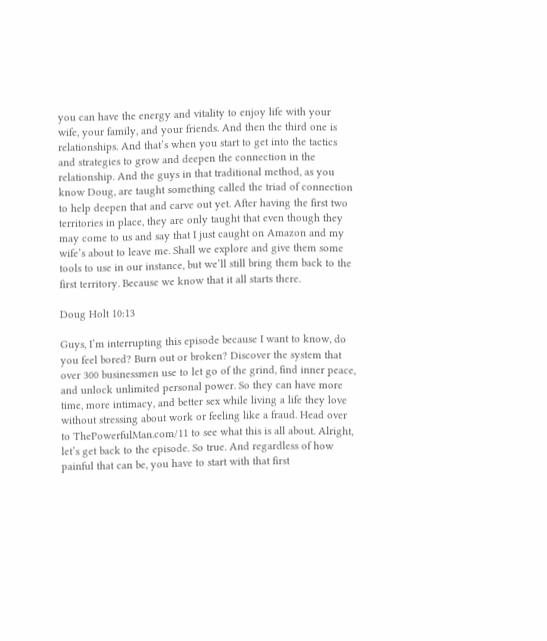you can have the energy and vitality to enjoy life with your wife, your family, and your friends. And then the third one is relationships. And that’s when you start to get into the tactics and strategies to grow and deepen the connection in the relationship. And the guys in that traditional method, as you know Doug, are taught something called the triad of connection to help deepen that and carve out yet. After having the first two territories in place, they are only taught that even though they may come to us and say that I just caught on Amazon and my wife’s about to leave me. Shall we explore and give them some tools to use in our instance, but we’ll still bring them back to the first territory. Because we know that it all starts there.

Doug Holt 10:13

Guys, I’m interrupting this episode because I want to know, do you feel bored? Burn out or broken? Discover the system that over 300 businessmen use to let go of the grind, find inner peace, and unlock unlimited personal power. So they can have more time, more intimacy, and better sex while living a life they love without stressing about work or feeling like a fraud. Head over to ThePowerfulMan.com/11 to see what this is all about. Alright, let’s get back to the episode. So true. And regardless of how painful that can be, you have to start with that first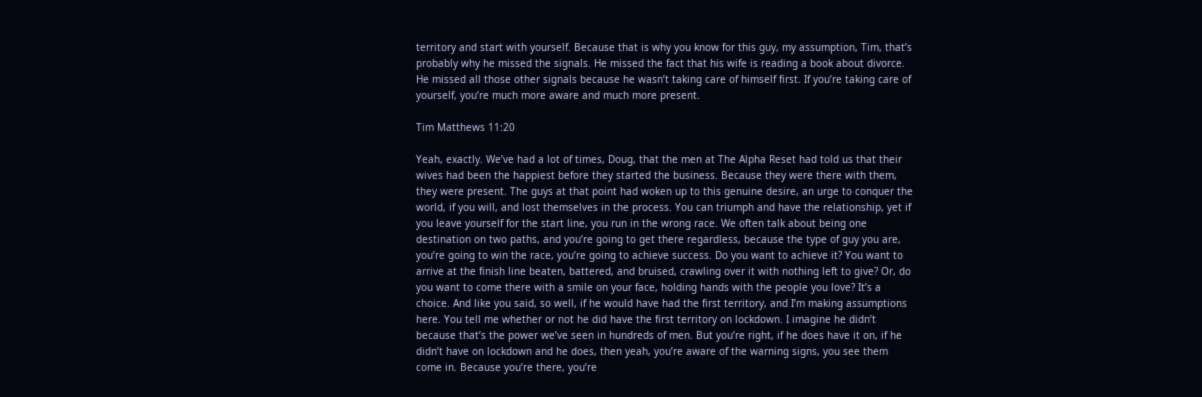territory and start with yourself. Because that is why you know for this guy, my assumption, Tim, that’s probably why he missed the signals. He missed the fact that his wife is reading a book about divorce. He missed all those other signals because he wasn’t taking care of himself first. If you’re taking care of yourself, you’re much more aware and much more present.

Tim Matthews 11:20

Yeah, exactly. We’ve had a lot of times, Doug, that the men at The Alpha Reset had told us that their wives had been the happiest before they started the business. Because they were there with them, they were present. The guys at that point had woken up to this genuine desire, an urge to conquer the world, if you will, and lost themselves in the process. You can triumph and have the relationship, yet if you leave yourself for the start line, you run in the wrong race. We often talk about being one destination on two paths, and you’re going to get there regardless, because the type of guy you are, you’re going to win the race, you’re going to achieve success. Do you want to achieve it? You want to arrive at the finish line beaten, battered, and bruised, crawling over it with nothing left to give? Or, do you want to come there with a smile on your face, holding hands with the people you love? It’s a choice. And like you said, so well, if he would have had the first territory, and I’m making assumptions here. You tell me whether or not he did have the first territory on lockdown. I imagine he didn’t because that’s the power we’ve seen in hundreds of men. But you’re right, if he does have it on, if he didn’t have on lockdown and he does, then yeah, you’re aware of the warning signs, you see them come in. Because you’re there, you’re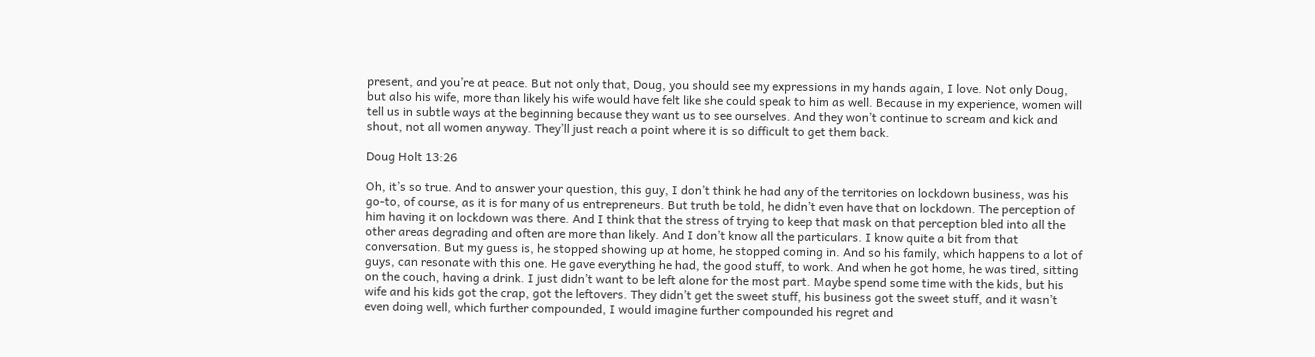present, and you’re at peace. But not only that, Doug, you should see my expressions in my hands again, I love. Not only Doug, but also his wife, more than likely his wife would have felt like she could speak to him as well. Because in my experience, women will tell us in subtle ways at the beginning because they want us to see ourselves. And they won’t continue to scream and kick and shout, not all women anyway. They’ll just reach a point where it is so difficult to get them back.

Doug Holt 13:26

Oh, it’s so true. And to answer your question, this guy, I don’t think he had any of the territories on lockdown business, was his go-to, of course, as it is for many of us entrepreneurs. But truth be told, he didn’t even have that on lockdown. The perception of him having it on lockdown was there. And I think that the stress of trying to keep that mask on that perception bled into all the other areas degrading and often are more than likely. And I don’t know all the particulars. I know quite a bit from that conversation. But my guess is, he stopped showing up at home, he stopped coming in. And so his family, which happens to a lot of guys, can resonate with this one. He gave everything he had, the good stuff, to work. And when he got home, he was tired, sitting on the couch, having a drink. I just didn’t want to be left alone for the most part. Maybe spend some time with the kids, but his wife and his kids got the crap, got the leftovers. They didn’t get the sweet stuff, his business got the sweet stuff, and it wasn’t even doing well, which further compounded, I would imagine further compounded his regret and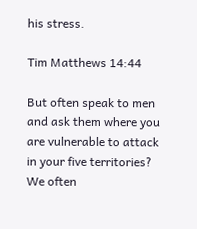his stress.

Tim Matthews 14:44

But often speak to men and ask them where you are vulnerable to attack in your five territories? We often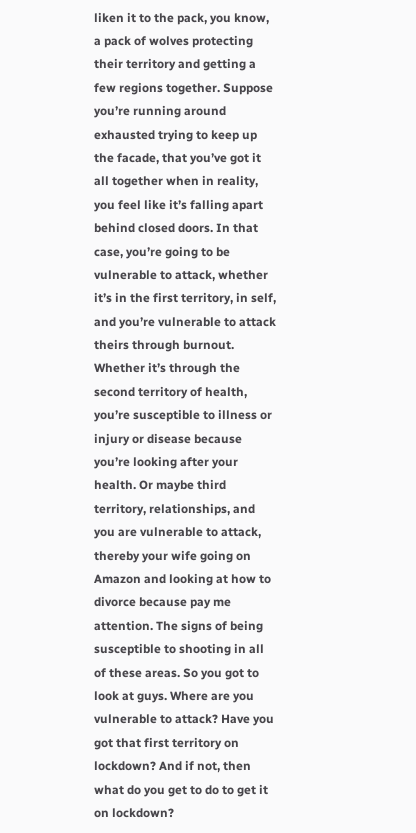liken it to the pack, you know, a pack of wolves protecting their territory and getting a few regions together. Suppose you’re running around exhausted trying to keep up the facade, that you’ve got it all together when in reality, you feel like it’s falling apart behind closed doors. In that case, you’re going to be vulnerable to attack, whether it’s in the first territory, in self, and you’re vulnerable to attack theirs through burnout. Whether it’s through the second territory of health, you’re susceptible to illness or injury or disease because you’re looking after your health. Or maybe third territory, relationships, and you are vulnerable to attack, thereby your wife going on Amazon and looking at how to divorce because pay me attention. The signs of being susceptible to shooting in all of these areas. So you got to look at guys. Where are you vulnerable to attack? Have you got that first territory on lockdown? And if not, then what do you get to do to get it on lockdown?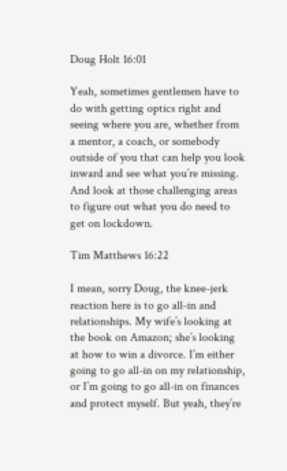Doug Holt 16:01

Yeah, sometimes gentlemen have to do with getting optics right and seeing where you are, whether from a mentor, a coach, or somebody outside of you that can help you look inward and see what you’re missing. And look at those challenging areas to figure out what you do need to get on lockdown.

Tim Matthews 16:22

I mean, sorry Doug, the knee-jerk reaction here is to go all-in and relationships. My wife’s looking at the book on Amazon; she’s looking at how to win a divorce. I’m either going to go all-in on my relationship, or I’m going to go all-in on finances and protect myself. But yeah, they’re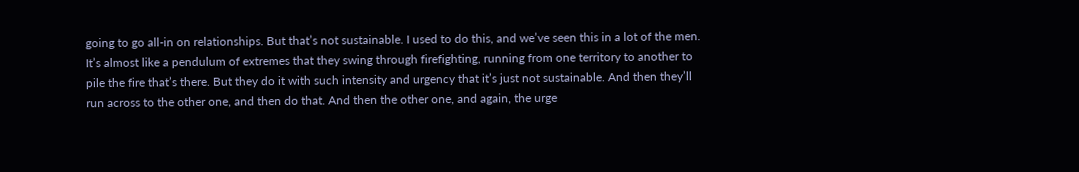going to go all-in on relationships. But that’s not sustainable. I used to do this, and we’ve seen this in a lot of the men. It’s almost like a pendulum of extremes that they swing through firefighting, running from one territory to another to pile the fire that’s there. But they do it with such intensity and urgency that it’s just not sustainable. And then they’ll run across to the other one, and then do that. And then the other one, and again, the urge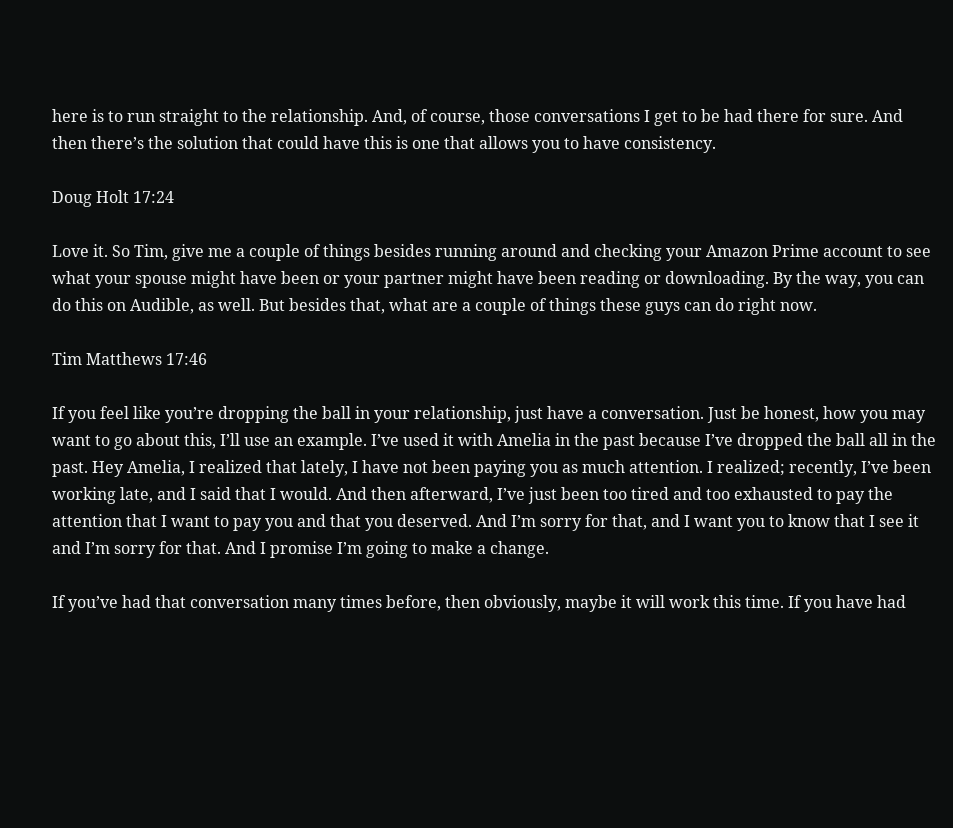here is to run straight to the relationship. And, of course, those conversations I get to be had there for sure. And then there’s the solution that could have this is one that allows you to have consistency.

Doug Holt 17:24

Love it. So Tim, give me a couple of things besides running around and checking your Amazon Prime account to see what your spouse might have been or your partner might have been reading or downloading. By the way, you can do this on Audible, as well. But besides that, what are a couple of things these guys can do right now.

Tim Matthews 17:46

If you feel like you’re dropping the ball in your relationship, just have a conversation. Just be honest, how you may want to go about this, I’ll use an example. I’ve used it with Amelia in the past because I’ve dropped the ball all in the past. Hey Amelia, I realized that lately, I have not been paying you as much attention. I realized; recently, I’ve been working late, and I said that I would. And then afterward, I’ve just been too tired and too exhausted to pay the attention that I want to pay you and that you deserved. And I’m sorry for that, and I want you to know that I see it and I’m sorry for that. And I promise I’m going to make a change.

If you’ve had that conversation many times before, then obviously, maybe it will work this time. If you have had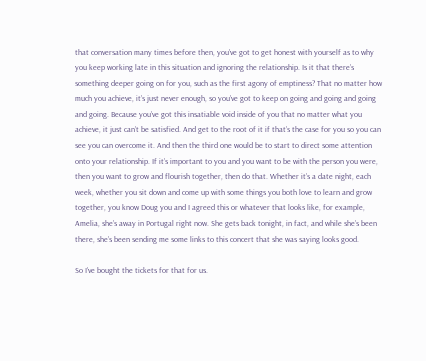that conversation many times before then, you’ve got to get honest with yourself as to why you keep working late in this situation and ignoring the relationship. Is it that there’s something deeper going on for you, such as the first agony of emptiness? That no matter how much you achieve, it’s just never enough, so you’ve got to keep on going and going and going and going. Because you’ve got this insatiable void inside of you that no matter what you achieve, it just can’t be satisfied. And get to the root of it if that’s the case for you so you can see you can overcome it. And then the third one would be to start to direct some attention onto your relationship. If it’s important to you and you want to be with the person you were, then you want to grow and flourish together, then do that. Whether it’s a date night, each week, whether you sit down and come up with some things you both love to learn and grow together, you know Doug you and I agreed this or whatever that looks like, for example, Amelia, she’s away in Portugal right now. She gets back tonight, in fact, and while she’s been there, she’s been sending me some links to this concert that she was saying looks good.

So I’ve bought the tickets for that for us.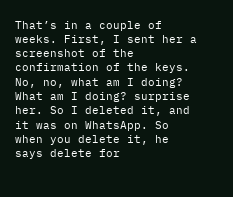That’s in a couple of weeks. First, I sent her a screenshot of the confirmation of the keys. No, no, what am I doing? What am I doing? surprise her. So I deleted it, and it was on WhatsApp. So when you delete it, he says delete for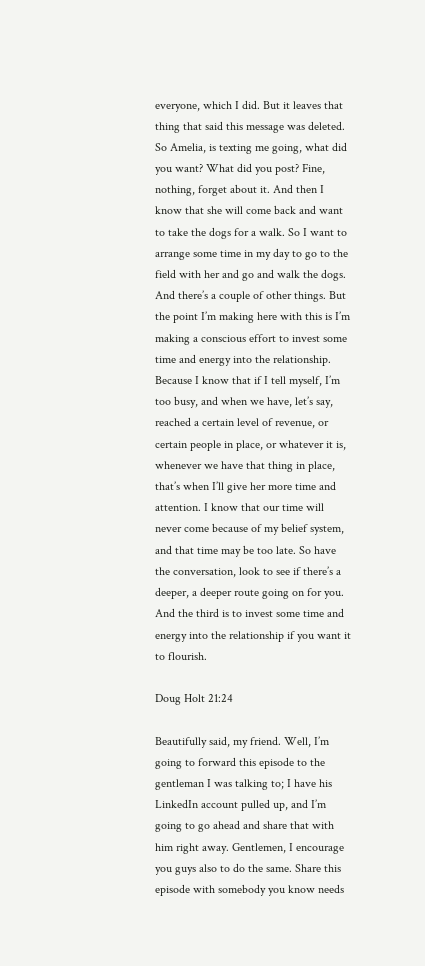everyone, which I did. But it leaves that thing that said this message was deleted. So Amelia, is texting me going, what did you want? What did you post? Fine, nothing, forget about it. And then I know that she will come back and want to take the dogs for a walk. So I want to arrange some time in my day to go to the field with her and go and walk the dogs. And there’s a couple of other things. But the point I’m making here with this is I’m making a conscious effort to invest some time and energy into the relationship. Because I know that if I tell myself, I’m too busy, and when we have, let’s say, reached a certain level of revenue, or certain people in place, or whatever it is, whenever we have that thing in place, that’s when I’ll give her more time and attention. I know that our time will never come because of my belief system, and that time may be too late. So have the conversation, look to see if there’s a deeper, a deeper route going on for you. And the third is to invest some time and energy into the relationship if you want it to flourish.

Doug Holt 21:24

Beautifully said, my friend. Well, I’m going to forward this episode to the gentleman I was talking to; I have his LinkedIn account pulled up, and I’m going to go ahead and share that with him right away. Gentlemen, I encourage you guys also to do the same. Share this episode with somebody you know needs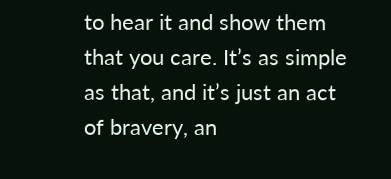to hear it and show them that you care. It’s as simple as that, and it’s just an act of bravery, an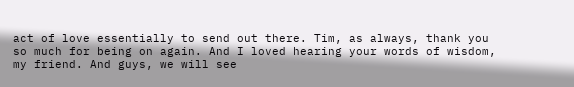act of love essentially to send out there. Tim, as always, thank you so much for being on again. And I loved hearing your words of wisdom, my friend. And guys, we will see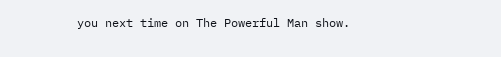you next time on The Powerful Man show.